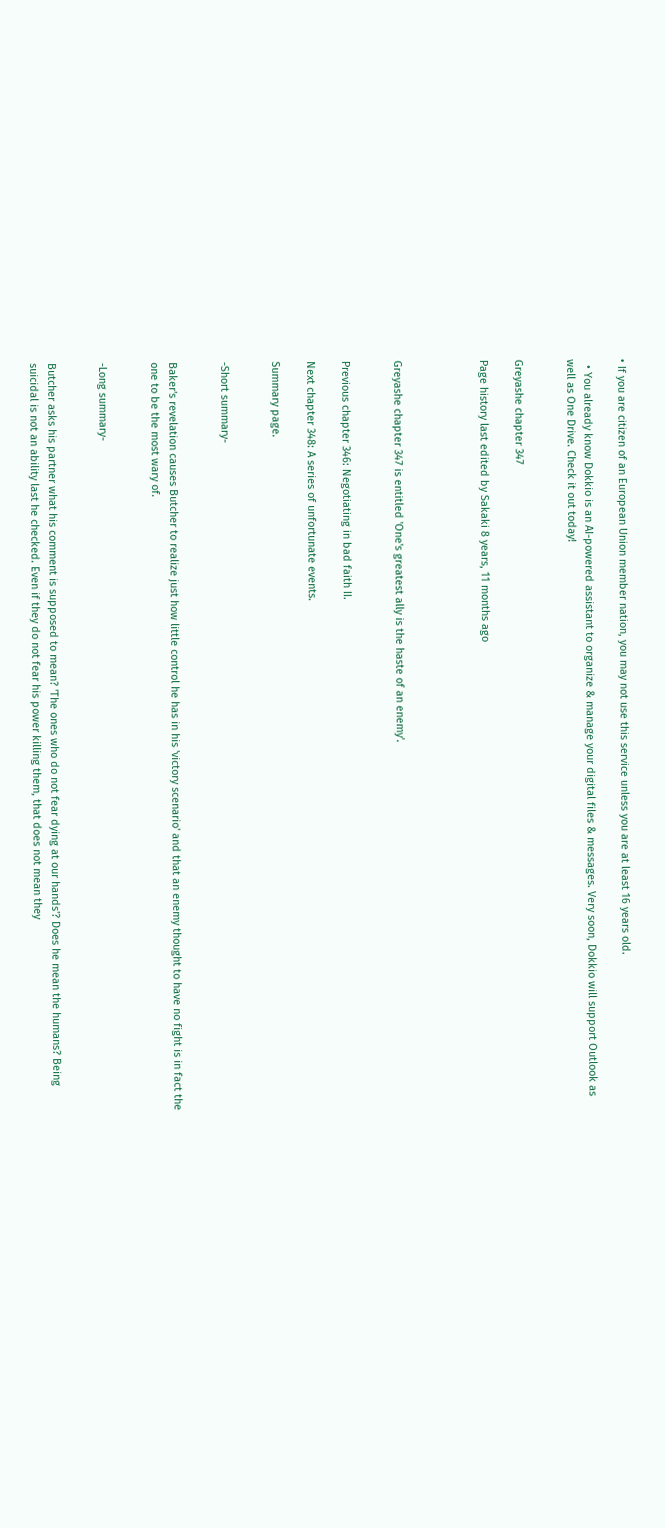• If you are citizen of an European Union member nation, you may not use this service unless you are at least 16 years old.

  • You already know Dokkio is an AI-powered assistant to organize & manage your digital files & messages. Very soon, Dokkio will support Outlook as well as One Drive. Check it out today!


Greyashe chapter 347

Page history last edited by Sakaki 8 years, 11 months ago




Greyashe chapter 347 is entitled 'One's greatest ally is the haste of an enemy'.


Previous chapter 346: Negotiating in bad faith II.

Next chapter 348: A series of unfortunate events.

Summary page.


-Short summary-


Baker's revelation causes Butcher to realize just how little control he has in his 'victory scenario' and that an enemy thought to have no fight is in fact the one to be the most wary of.


-Long summary-


Butcher asks his partner what his comment is supposed to mean? 'The ones who do not fear dying at our hands'? Does he mean the humans? Being suicidal is not an ability last he checked. Even if they do not fear his power killing them, that does not mean they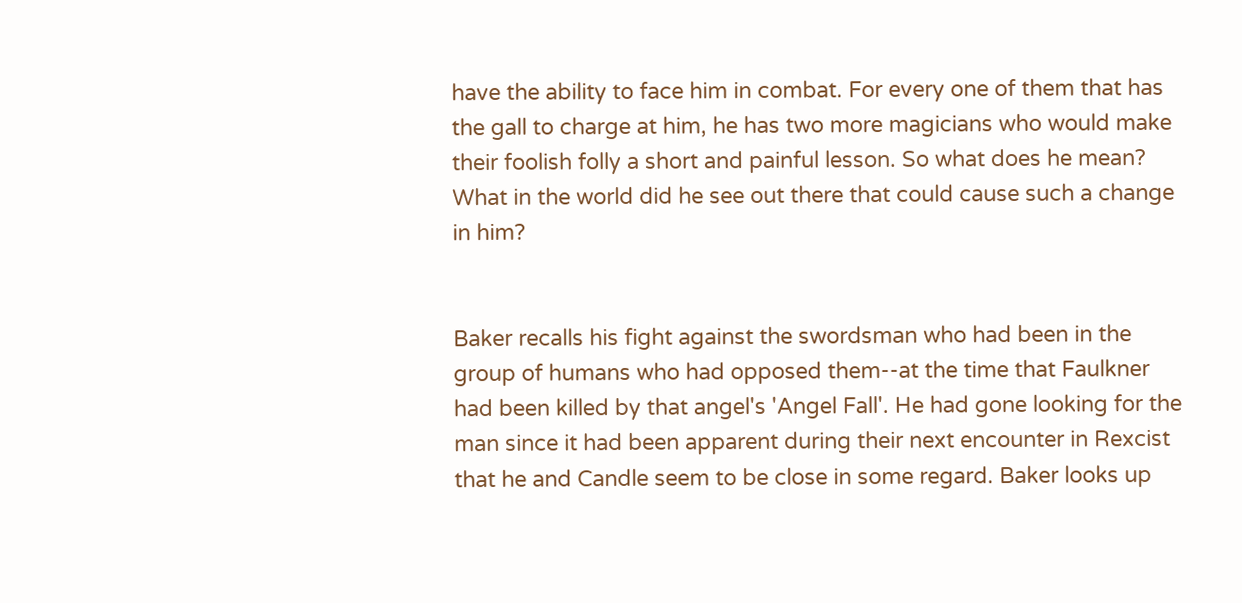have the ability to face him in combat. For every one of them that has the gall to charge at him, he has two more magicians who would make their foolish folly a short and painful lesson. So what does he mean? What in the world did he see out there that could cause such a change in him?


Baker recalls his fight against the swordsman who had been in the group of humans who had opposed them--at the time that Faulkner had been killed by that angel's 'Angel Fall'. He had gone looking for the man since it had been apparent during their next encounter in Rexcist that he and Candle seem to be close in some regard. Baker looks up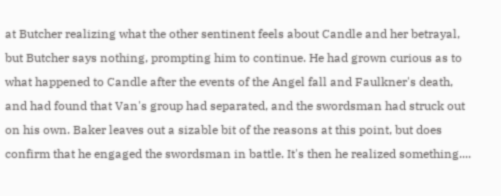at Butcher realizing what the other sentinent feels about Candle and her betrayal, but Butcher says nothing, prompting him to continue. He had grown curious as to what happened to Candle after the events of the Angel fall and Faulkner's death, and had found that Van's group had separated, and the swordsman had struck out on his own. Baker leaves out a sizable bit of the reasons at this point, but does confirm that he engaged the swordsman in battle. It's then he realized something....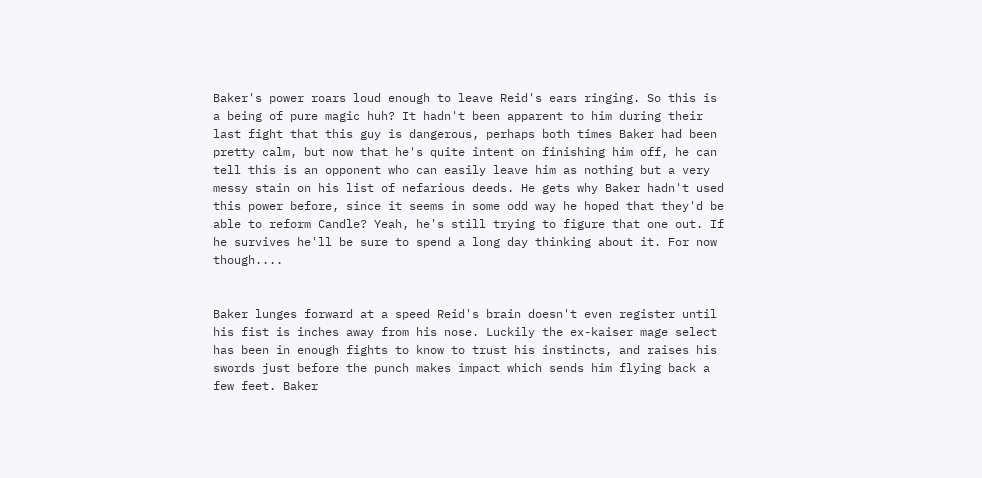Baker's power roars loud enough to leave Reid's ears ringing. So this is a being of pure magic huh? It hadn't been apparent to him during their last fight that this guy is dangerous, perhaps both times Baker had been pretty calm, but now that he's quite intent on finishing him off, he can tell this is an opponent who can easily leave him as nothing but a very messy stain on his list of nefarious deeds. He gets why Baker hadn't used this power before, since it seems in some odd way he hoped that they'd be able to reform Candle? Yeah, he's still trying to figure that one out. If he survives he'll be sure to spend a long day thinking about it. For now though....


Baker lunges forward at a speed Reid's brain doesn't even register until his fist is inches away from his nose. Luckily the ex-kaiser mage select has been in enough fights to know to trust his instincts, and raises his swords just before the punch makes impact which sends him flying back a few feet. Baker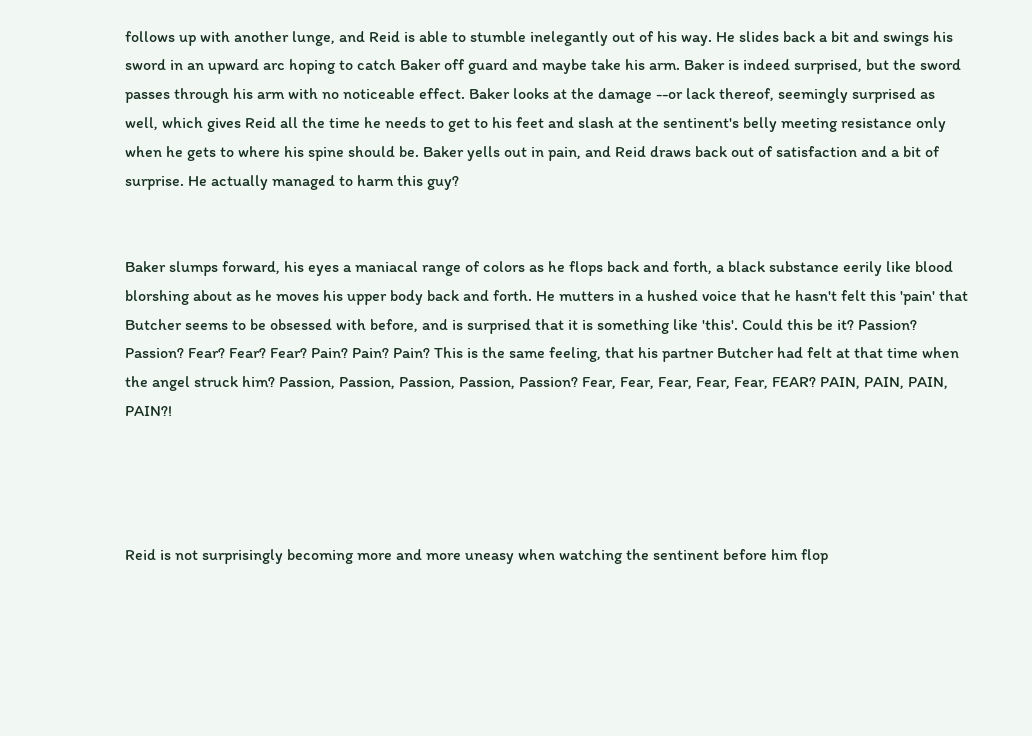follows up with another lunge, and Reid is able to stumble inelegantly out of his way. He slides back a bit and swings his sword in an upward arc hoping to catch Baker off guard and maybe take his arm. Baker is indeed surprised, but the sword passes through his arm with no noticeable effect. Baker looks at the damage --or lack thereof, seemingly surprised as well, which gives Reid all the time he needs to get to his feet and slash at the sentinent's belly meeting resistance only when he gets to where his spine should be. Baker yells out in pain, and Reid draws back out of satisfaction and a bit of surprise. He actually managed to harm this guy?


Baker slumps forward, his eyes a maniacal range of colors as he flops back and forth, a black substance eerily like blood blorshing about as he moves his upper body back and forth. He mutters in a hushed voice that he hasn't felt this 'pain' that Butcher seems to be obsessed with before, and is surprised that it is something like 'this'. Could this be it? Passion? Passion? Fear? Fear? Fear? Pain? Pain? Pain? This is the same feeling, that his partner Butcher had felt at that time when the angel struck him? Passion, Passion, Passion, Passion, Passion? Fear, Fear, Fear, Fear, Fear, FEAR? PAIN, PAIN, PAIN, PAIN?!




Reid is not surprisingly becoming more and more uneasy when watching the sentinent before him flop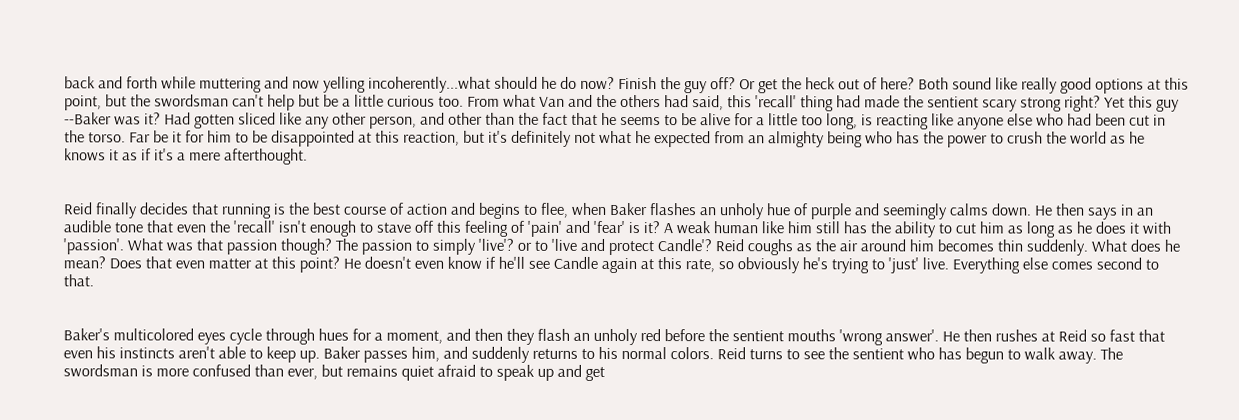back and forth while muttering and now yelling incoherently...what should he do now? Finish the guy off? Or get the heck out of here? Both sound like really good options at this point, but the swordsman can't help but be a little curious too. From what Van and the others had said, this 'recall' thing had made the sentient scary strong right? Yet this guy --Baker was it? Had gotten sliced like any other person, and other than the fact that he seems to be alive for a little too long, is reacting like anyone else who had been cut in the torso. Far be it for him to be disappointed at this reaction, but it's definitely not what he expected from an almighty being who has the power to crush the world as he knows it as if it's a mere afterthought.


Reid finally decides that running is the best course of action and begins to flee, when Baker flashes an unholy hue of purple and seemingly calms down. He then says in an audible tone that even the 'recall' isn't enough to stave off this feeling of 'pain' and 'fear' is it? A weak human like him still has the ability to cut him as long as he does it with 'passion'. What was that passion though? The passion to simply 'live'? or to 'live and protect Candle'? Reid coughs as the air around him becomes thin suddenly. What does he mean? Does that even matter at this point? He doesn't even know if he'll see Candle again at this rate, so obviously he's trying to 'just' live. Everything else comes second to that.


Baker's multicolored eyes cycle through hues for a moment, and then they flash an unholy red before the sentient mouths 'wrong answer'. He then rushes at Reid so fast that even his instincts aren't able to keep up. Baker passes him, and suddenly returns to his normal colors. Reid turns to see the sentient who has begun to walk away. The swordsman is more confused than ever, but remains quiet afraid to speak up and get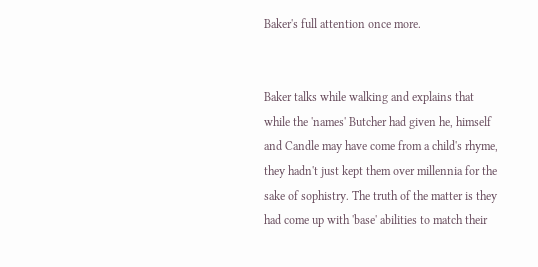Baker's full attention once more.


Baker talks while walking and explains that while the 'names' Butcher had given he, himself and Candle may have come from a child's rhyme, they hadn't just kept them over millennia for the sake of sophistry. The truth of the matter is they had come up with 'base' abilities to match their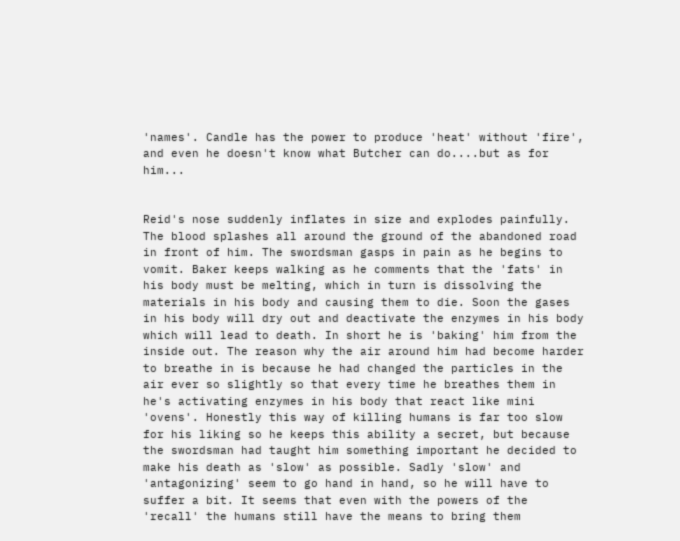'names'. Candle has the power to produce 'heat' without 'fire', and even he doesn't know what Butcher can do....but as for him...


Reid's nose suddenly inflates in size and explodes painfully. The blood splashes all around the ground of the abandoned road in front of him. The swordsman gasps in pain as he begins to vomit. Baker keeps walking as he comments that the 'fats' in his body must be melting, which in turn is dissolving the materials in his body and causing them to die. Soon the gases in his body will dry out and deactivate the enzymes in his body which will lead to death. In short he is 'baking' him from the inside out. The reason why the air around him had become harder to breathe in is because he had changed the particles in the air ever so slightly so that every time he breathes them in he's activating enzymes in his body that react like mini 'ovens'. Honestly this way of killing humans is far too slow for his liking so he keeps this ability a secret, but because the swordsman had taught him something important he decided to make his death as 'slow' as possible. Sadly 'slow' and 'antagonizing' seem to go hand in hand, so he will have to suffer a bit. It seems that even with the powers of the 'recall' the humans still have the means to bring them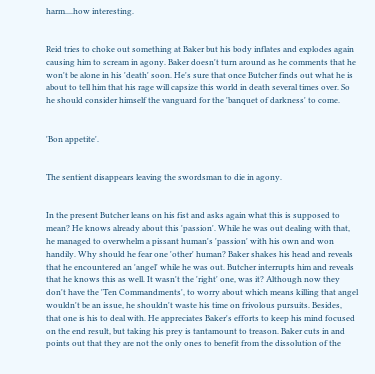harm....how interesting.


Reid tries to choke out something at Baker but his body inflates and explodes again causing him to scream in agony. Baker doesn't turn around as he comments that he won't be alone in his 'death' soon. He's sure that once Butcher finds out what he is about to tell him that his rage will capsize this world in death several times over. So he should consider himself the vanguard for the 'banquet of darkness' to come.


'Bon appetite'.


The sentient disappears leaving the swordsman to die in agony.


In the present Butcher leans on his fist and asks again what this is supposed to mean? He knows already about this 'passion'. While he was out dealing with that, he managed to overwhelm a pissant human's 'passion' with his own and won handily. Why should he fear one 'other' human? Baker shakes his head and reveals that he encountered an 'angel' while he was out. Butcher interrupts him and reveals that he knows this as well. It wasn't the 'right' one, was it? Although now they don't have the 'Ten Commandments', to worry about which means killing that angel wouldn't be an issue, he shouldn't waste his time on frivolous pursuits. Besides, that one is his to deal with. He appreciates Baker's efforts to keep his mind focused on the end result, but taking his prey is tantamount to treason. Baker cuts in and points out that they are not the only ones to benefit from the dissolution of the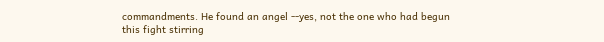commandments. He found an angel --yes, not the one who had begun this fight stirring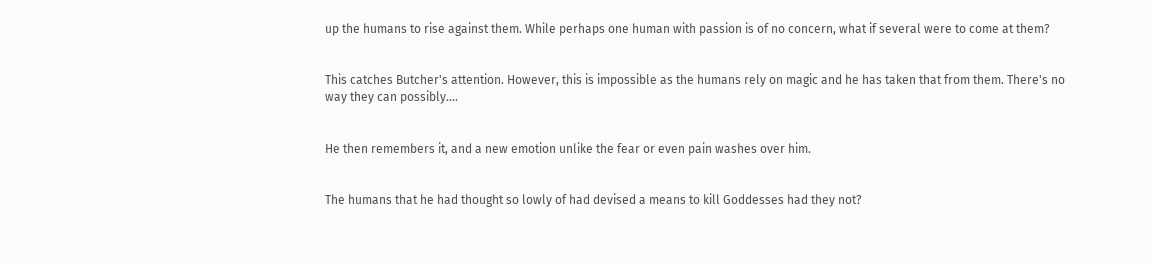up the humans to rise against them. While perhaps one human with passion is of no concern, what if several were to come at them?


This catches Butcher's attention. However, this is impossible as the humans rely on magic and he has taken that from them. There's no way they can possibly....


He then remembers it, and a new emotion unlike the fear or even pain washes over him.


The humans that he had thought so lowly of had devised a means to kill Goddesses had they not?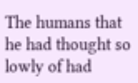The humans that he had thought so lowly of had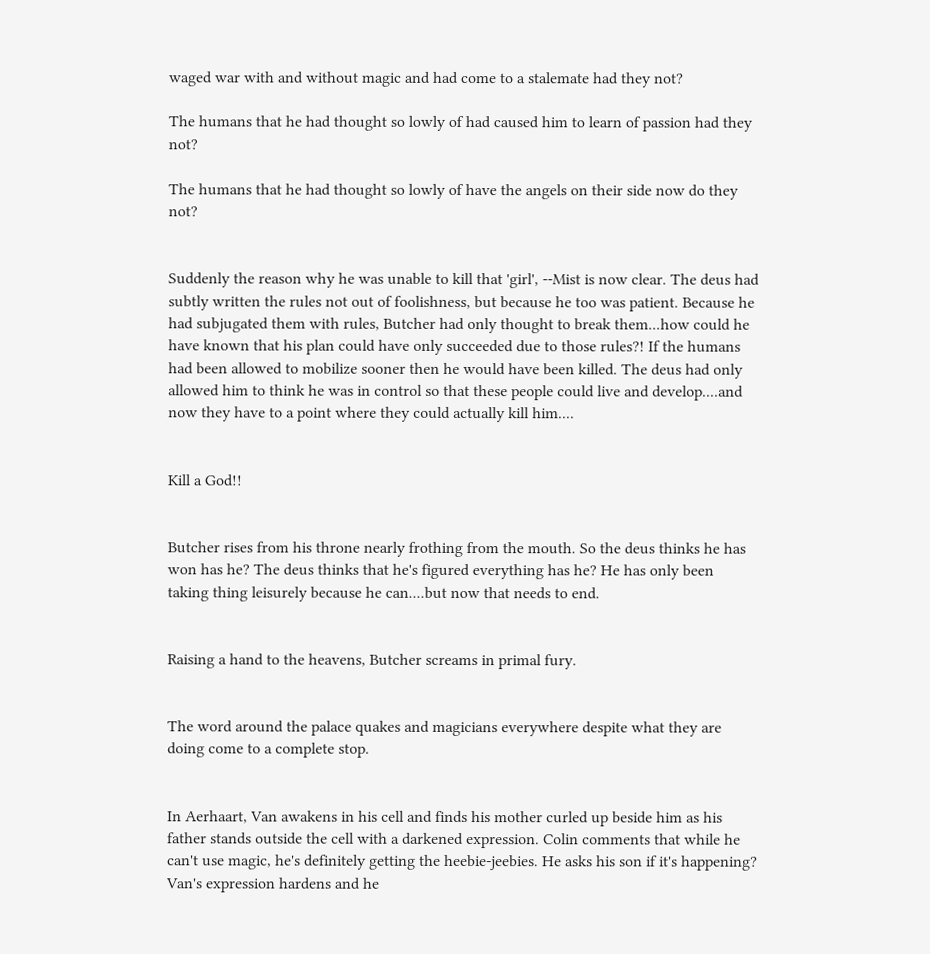waged war with and without magic and had come to a stalemate had they not?

The humans that he had thought so lowly of had caused him to learn of passion had they not?

The humans that he had thought so lowly of have the angels on their side now do they not?


Suddenly the reason why he was unable to kill that 'girl', --Mist is now clear. The deus had subtly written the rules not out of foolishness, but because he too was patient. Because he had subjugated them with rules, Butcher had only thought to break them...how could he have known that his plan could have only succeeded due to those rules?! If the humans had been allowed to mobilize sooner then he would have been killed. The deus had only allowed him to think he was in control so that these people could live and develop....and now they have to a point where they could actually kill him....


Kill a God!!


Butcher rises from his throne nearly frothing from the mouth. So the deus thinks he has won has he? The deus thinks that he's figured everything has he? He has only been taking thing leisurely because he can....but now that needs to end.


Raising a hand to the heavens, Butcher screams in primal fury.


The word around the palace quakes and magicians everywhere despite what they are doing come to a complete stop.


In Aerhaart, Van awakens in his cell and finds his mother curled up beside him as his father stands outside the cell with a darkened expression. Colin comments that while he can't use magic, he's definitely getting the heebie-jeebies. He asks his son if it's happening? Van's expression hardens and he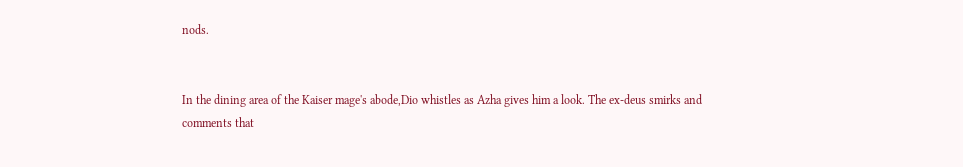nods.


In the dining area of the Kaiser mage's abode,Dio whistles as Azha gives him a look. The ex-deus smirks and comments that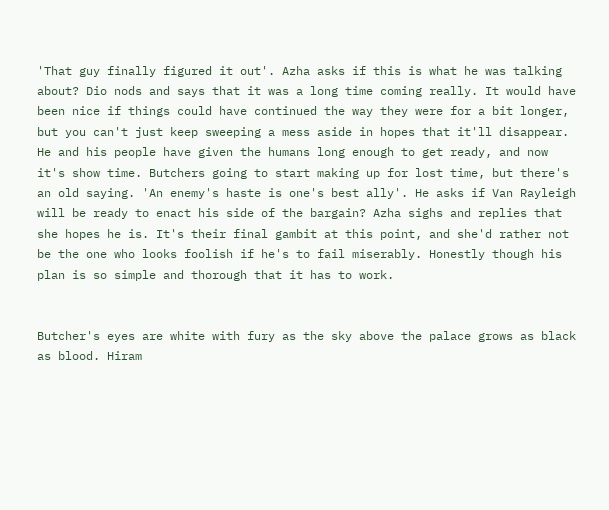'That guy finally figured it out'. Azha asks if this is what he was talking about? Dio nods and says that it was a long time coming really. It would have been nice if things could have continued the way they were for a bit longer, but you can't just keep sweeping a mess aside in hopes that it'll disappear. He and his people have given the humans long enough to get ready, and now it's show time. Butchers going to start making up for lost time, but there's an old saying. 'An enemy's haste is one's best ally'. He asks if Van Rayleigh will be ready to enact his side of the bargain? Azha sighs and replies that she hopes he is. It's their final gambit at this point, and she'd rather not be the one who looks foolish if he's to fail miserably. Honestly though his plan is so simple and thorough that it has to work.


Butcher's eyes are white with fury as the sky above the palace grows as black as blood. Hiram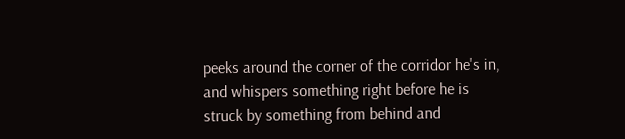peeks around the corner of the corridor he's in, and whispers something right before he is struck by something from behind and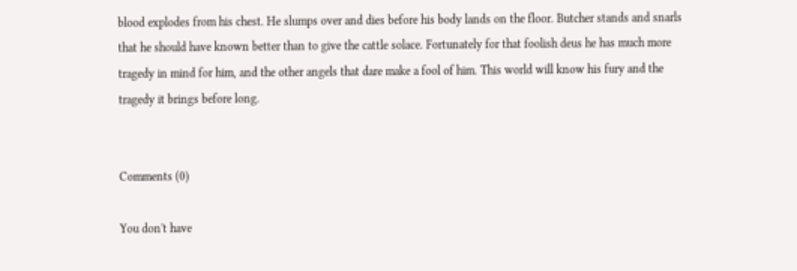blood explodes from his chest. He slumps over and dies before his body lands on the floor. Butcher stands and snarls that he should have known better than to give the cattle solace. Fortunately for that foolish deus he has much more tragedy in mind for him, and the other angels that dare make a fool of him. This world will know his fury and the tragedy it brings before long.


Comments (0)

You don't have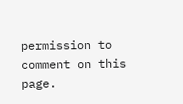permission to comment on this page.